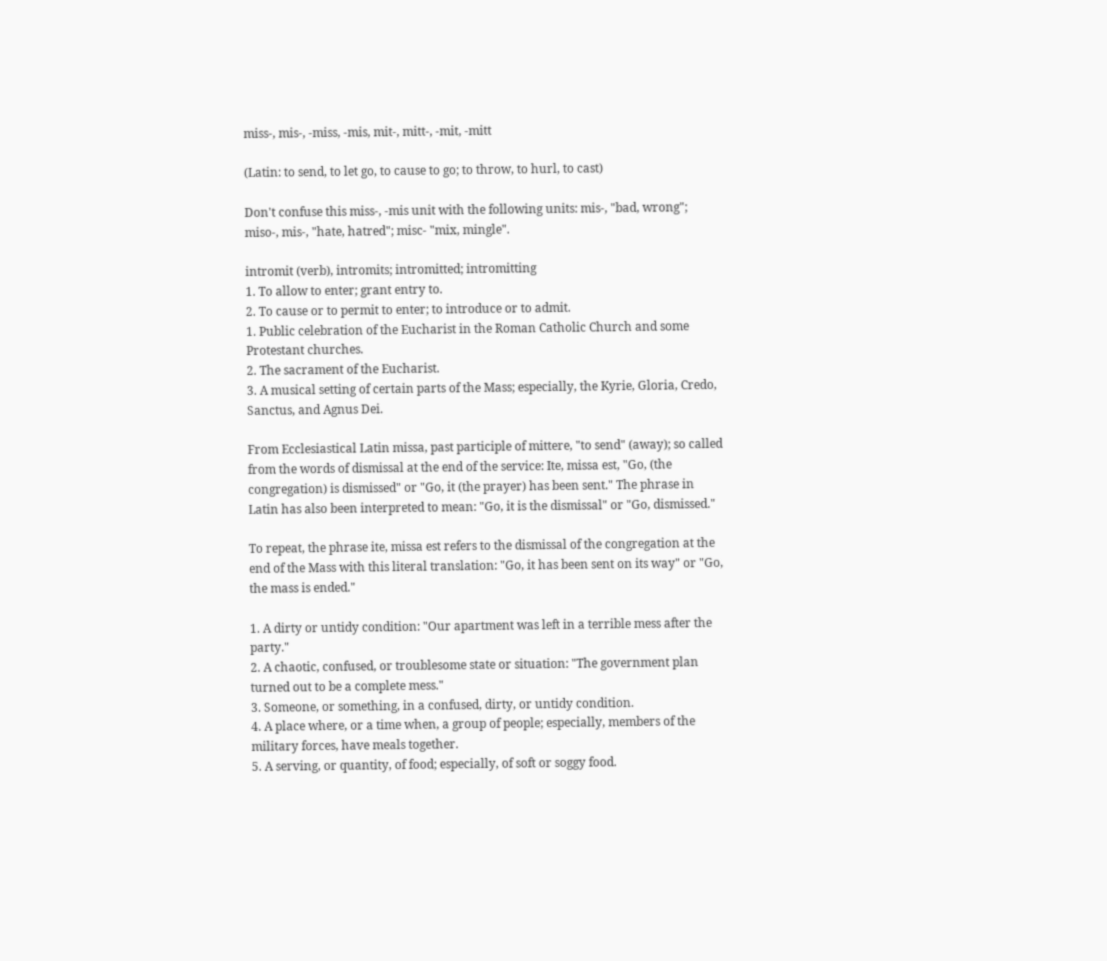miss-, mis-, -miss, -mis, mit-, mitt-, -mit, -mitt

(Latin: to send, to let go, to cause to go; to throw, to hurl, to cast)

Don't confuse this miss-, -mis unit with the following units: mis-, "bad, wrong"; miso-, mis-, "hate, hatred"; misc- "mix, mingle".

intromit (verb), intromits; intromitted; intromitting
1. To allow to enter; grant entry to.
2. To cause or to permit to enter; to introduce or to admit.
1. Public celebration of the Eucharist in the Roman Catholic Church and some Protestant churches.
2. The sacrament of the Eucharist.
3. A musical setting of certain parts of the Mass; especially, the Kyrie, Gloria, Credo, Sanctus, and Agnus Dei.

From Ecclesiastical Latin missa, past participle of mittere, "to send" (away); so called from the words of dismissal at the end of the service: Ite, missa est, "Go, (the congregation) is dismissed" or "Go, it (the prayer) has been sent." The phrase in Latin has also been interpreted to mean: "Go, it is the dismissal" or "Go, dismissed."

To repeat, the phrase ite, missa est refers to the dismissal of the congregation at the end of the Mass with this literal translation: "Go, it has been sent on its way" or "Go, the mass is ended."

1. A dirty or untidy condition: "Our apartment was left in a terrible mess after the party."
2. A chaotic, confused, or troublesome state or situation: "The government plan turned out to be a complete mess."
3. Someone, or something, in a confused, dirty, or untidy condition.
4. A place where, or a time when, a group of people; especially, members of the military forces, have meals together.
5. A serving, or quantity, of food; especially, of soft or soggy food.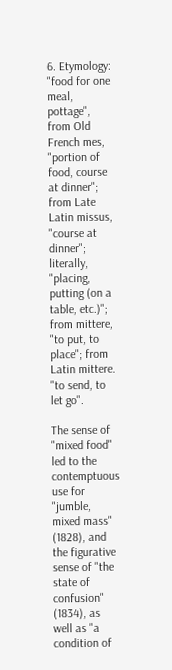6. Etymology: "food for one meal, pottage", from Old French mes, "portion of food, course at dinner"; from Late Latin missus, "course at dinner"; literally, "placing, putting (on a table, etc.)"; from mittere, "to put, to place"; from Latin mittere. "to send, to let go".

The sense of "mixed food" led to the contemptuous use for "jumble, mixed mass" (1828), and the figurative sense of "the state of confusion" (1834), as well as "a condition of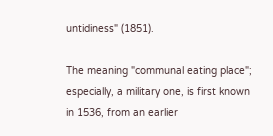untidiness" (1851).

The meaning "communal eating place"; especially, a military one, is first known in 1536, from an earlier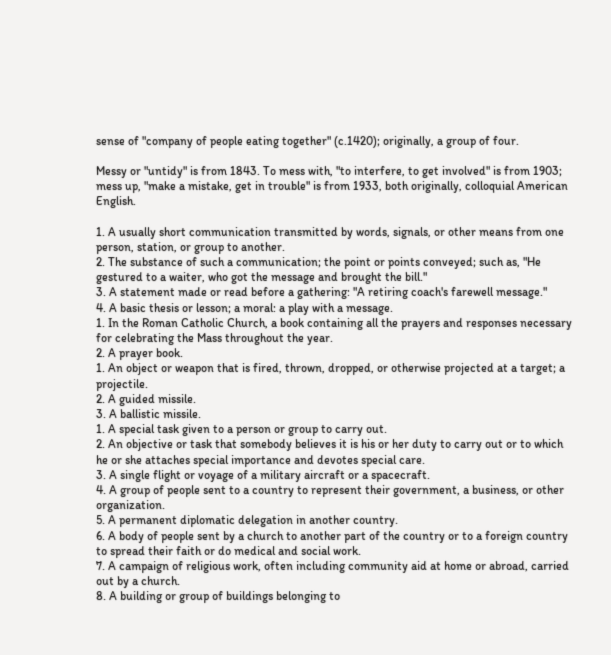sense of "company of people eating together" (c.1420); originally, a group of four.

Messy or "untidy" is from 1843. To mess with, "to interfere, to get involved" is from 1903; mess up, "make a mistake, get in trouble" is from 1933, both originally, colloquial American English.

1. A usually short communication transmitted by words, signals, or other means from one person, station, or group to another.
2. The substance of such a communication; the point or points conveyed; such as, "He gestured to a waiter, who got the message and brought the bill."
3. A statement made or read before a gathering: "A retiring coach's farewell message."
4. A basic thesis or lesson; a moral: a play with a message.
1. In the Roman Catholic Church, a book containing all the prayers and responses necessary for celebrating the Mass throughout the year.
2. A prayer book.
1. An object or weapon that is fired, thrown, dropped, or otherwise projected at a target; a projectile.
2. A guided missile.
3. A ballistic missile.
1. A special task given to a person or group to carry out.
2. An objective or task that somebody believes it is his or her duty to carry out or to which he or she attaches special importance and devotes special care.
3. A single flight or voyage of a military aircraft or a spacecraft.
4. A group of people sent to a country to represent their government, a business, or other organization.
5. A permanent diplomatic delegation in another country.
6. A body of people sent by a church to another part of the country or to a foreign country to spread their faith or do medical and social work.
7. A campaign of religious work, often including community aid at home or abroad, carried out by a church.
8. A building or group of buildings belonging to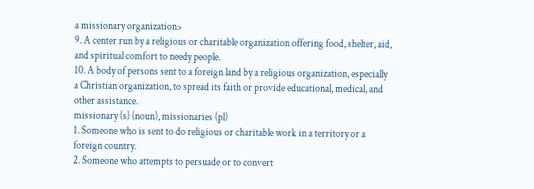a missionary organization>
9. A center run by a religious or charitable organization offering food, shelter, aid, and spiritual comfort to needy people.
10. A body of persons sent to a foreign land by a religious organization, especially a Christian organization, to spread its faith or provide educational, medical, and other assistance.
missionary (s) (noun), missionaries (pl)
1. Someone who is sent to do religious or charitable work in a territory or a foreign country.
2. Someone who attempts to persuade or to convert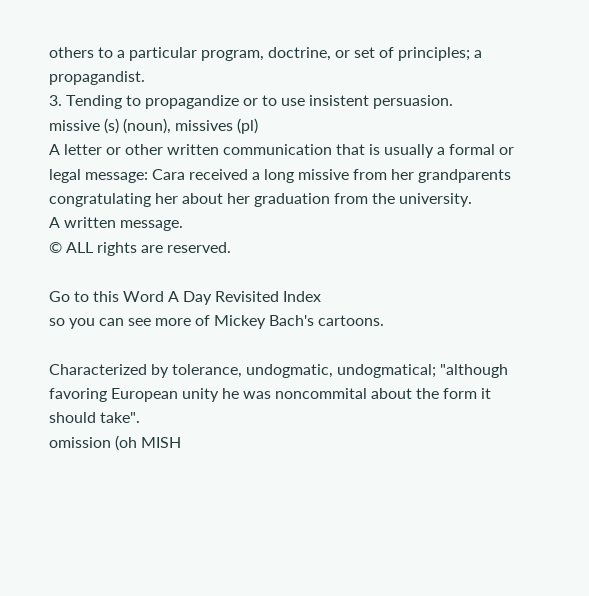others to a particular program, doctrine, or set of principles; a propagandist.
3. Tending to propagandize or to use insistent persuasion.
missive (s) (noun), missives (pl)
A letter or other written communication that is usually a formal or legal message: Cara received a long missive from her grandparents congratulating her about her graduation from the university.
A written message.
© ALL rights are reserved.

Go to this Word A Day Revisited Index
so you can see more of Mickey Bach's cartoons.

Characterized by tolerance, undogmatic, undogmatical; "although favoring European unity he was noncommital about the form it should take".
omission (oh MISH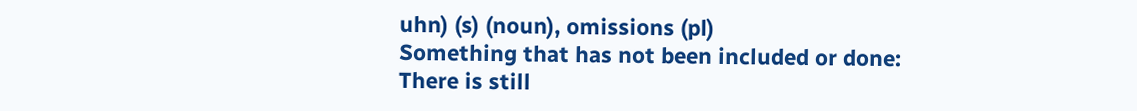uhn) (s) (noun), omissions (pl)
Something that has not been included or done: There is still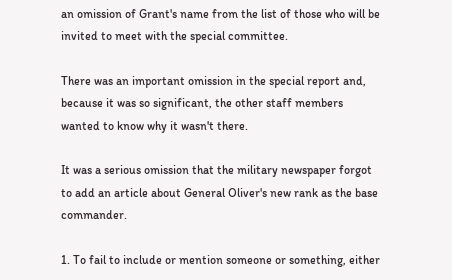an omission of Grant's name from the list of those who will be invited to meet with the special committee.

There was an important omission in the special report and, because it was so significant, the other staff members wanted to know why it wasn't there.

It was a serious omission that the military newspaper forgot to add an article about General Oliver's new rank as the base commander.

1. To fail to include or mention someone or something, either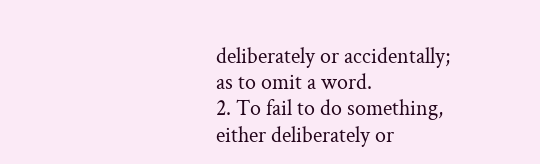deliberately or accidentally; as to omit a word.
2. To fail to do something, either deliberately or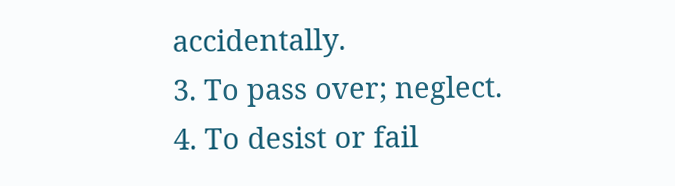accidentally.
3. To pass over; neglect.
4. To desist or fail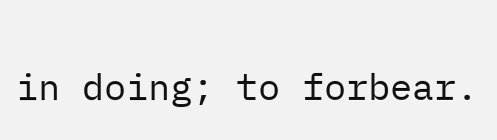in doing; to forbear.